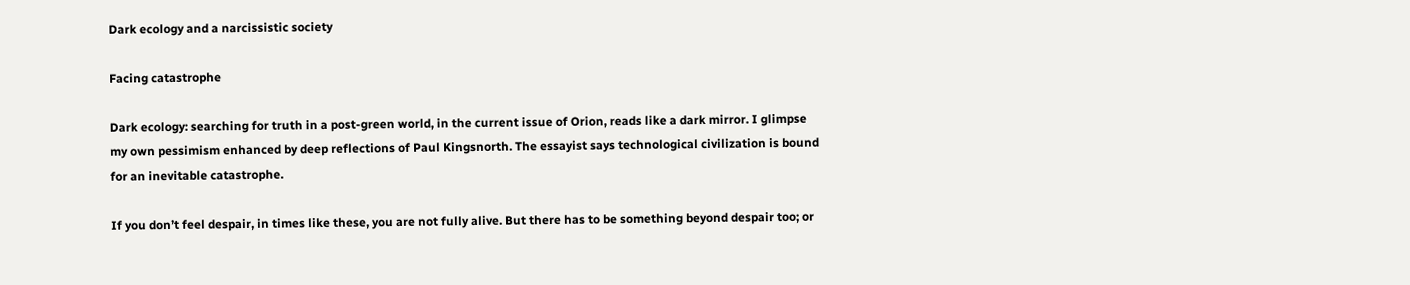Dark ecology and a narcissistic society

Facing catastrophe

Dark ecology: searching for truth in a post-green world, in the current issue of Orion, reads like a dark mirror. I glimpse my own pessimism enhanced by deep reflections of Paul Kingsnorth. The essayist says technological civilization is bound for an inevitable catastrophe.

If you don’t feel despair, in times like these, you are not fully alive. But there has to be something beyond despair too; or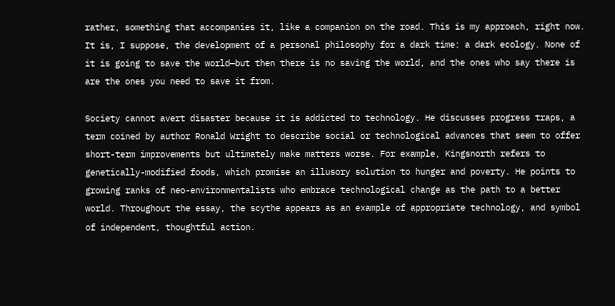rather, something that accompanies it, like a companion on the road. This is my approach, right now. It is, I suppose, the development of a personal philosophy for a dark time: a dark ecology. None of it is going to save the world—but then there is no saving the world, and the ones who say there is are the ones you need to save it from.

Society cannot avert disaster because it is addicted to technology. He discusses progress traps, a term coined by author Ronald Wright to describe social or technological advances that seem to offer short-term improvements but ultimately make matters worse. For example, Kingsnorth refers to genetically-modified foods, which promise an illusory solution to hunger and poverty. He points to growing ranks of neo-environmentalists who embrace technological change as the path to a better world. Throughout the essay, the scythe appears as an example of appropriate technology, and symbol of independent, thoughtful action.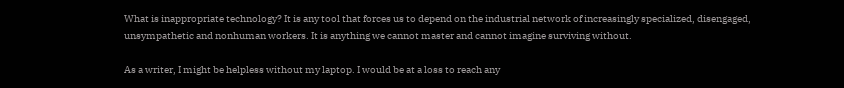What is inappropriate technology? It is any tool that forces us to depend on the industrial network of increasingly specialized, disengaged, unsympathetic and nonhuman workers. It is anything we cannot master and cannot imagine surviving without.

As a writer, I might be helpless without my laptop. I would be at a loss to reach any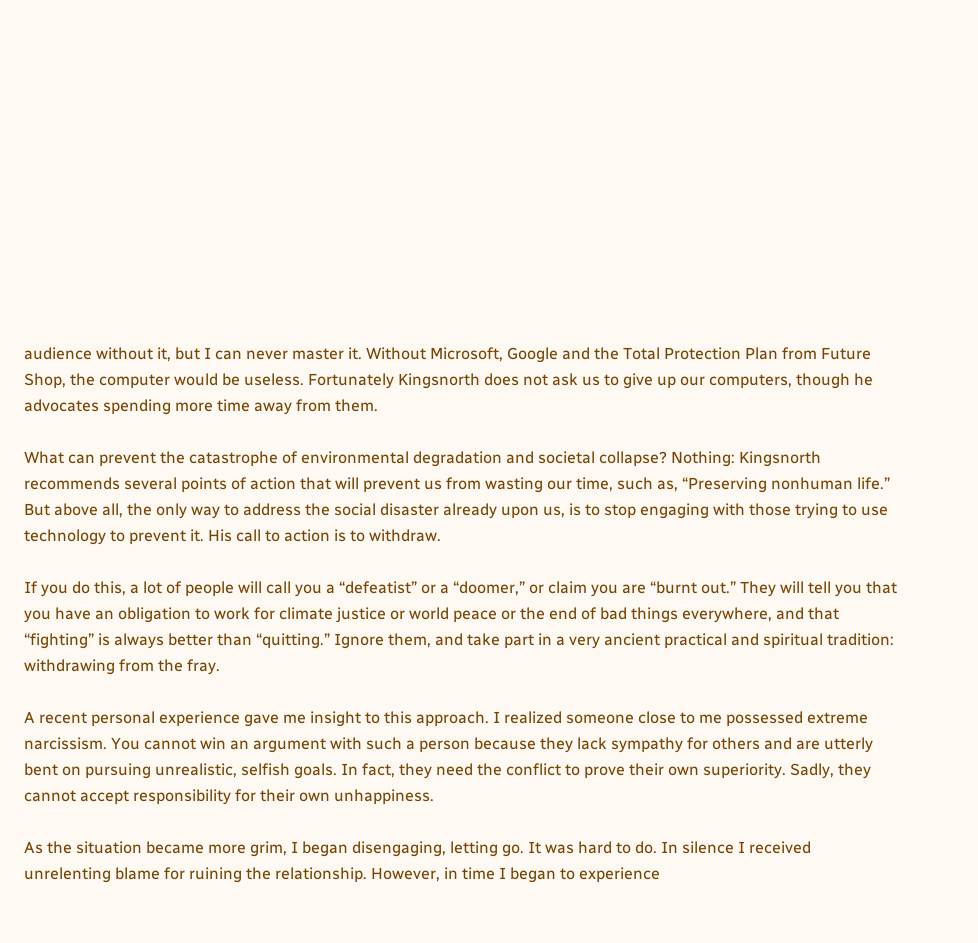audience without it, but I can never master it. Without Microsoft, Google and the Total Protection Plan from Future Shop, the computer would be useless. Fortunately Kingsnorth does not ask us to give up our computers, though he advocates spending more time away from them.

What can prevent the catastrophe of environmental degradation and societal collapse? Nothing: Kingsnorth recommends several points of action that will prevent us from wasting our time, such as, “Preserving nonhuman life.” But above all, the only way to address the social disaster already upon us, is to stop engaging with those trying to use technology to prevent it. His call to action is to withdraw.

If you do this, a lot of people will call you a “defeatist” or a “doomer,” or claim you are “burnt out.” They will tell you that you have an obligation to work for climate justice or world peace or the end of bad things everywhere, and that “fighting” is always better than “quitting.” Ignore them, and take part in a very ancient practical and spiritual tradition: withdrawing from the fray.

A recent personal experience gave me insight to this approach. I realized someone close to me possessed extreme narcissism. You cannot win an argument with such a person because they lack sympathy for others and are utterly bent on pursuing unrealistic, selfish goals. In fact, they need the conflict to prove their own superiority. Sadly, they cannot accept responsibility for their own unhappiness.

As the situation became more grim, I began disengaging, letting go. It was hard to do. In silence I received unrelenting blame for ruining the relationship. However, in time I began to experience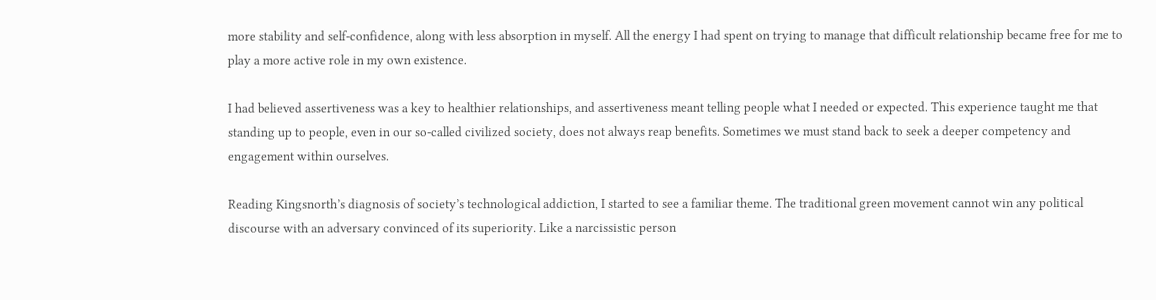more stability and self-confidence, along with less absorption in myself. All the energy I had spent on trying to manage that difficult relationship became free for me to play a more active role in my own existence.

I had believed assertiveness was a key to healthier relationships, and assertiveness meant telling people what I needed or expected. This experience taught me that standing up to people, even in our so-called civilized society, does not always reap benefits. Sometimes we must stand back to seek a deeper competency and engagement within ourselves.

Reading Kingsnorth’s diagnosis of society’s technological addiction, I started to see a familiar theme. The traditional green movement cannot win any political discourse with an adversary convinced of its superiority. Like a narcissistic person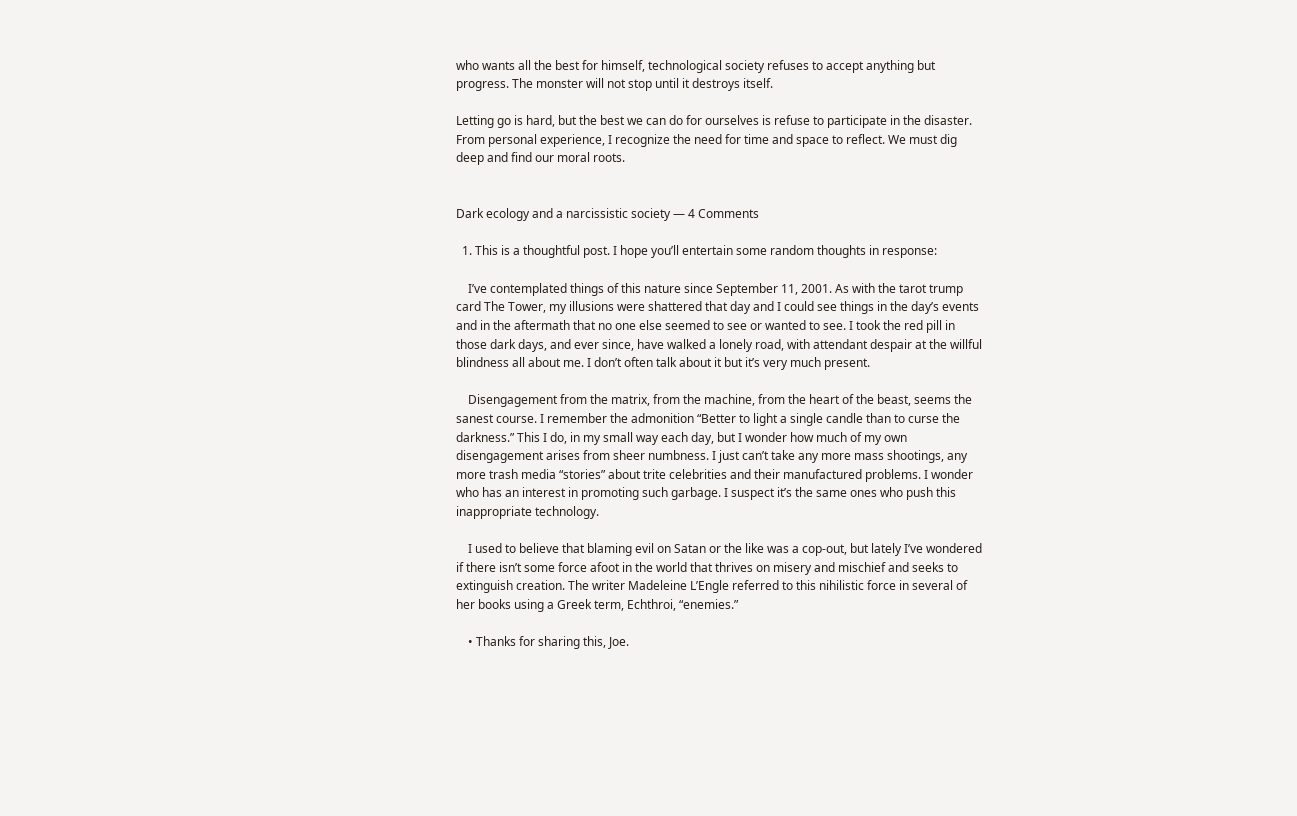who wants all the best for himself, technological society refuses to accept anything but progress. The monster will not stop until it destroys itself.

Letting go is hard, but the best we can do for ourselves is refuse to participate in the disaster. From personal experience, I recognize the need for time and space to reflect. We must dig deep and find our moral roots.


Dark ecology and a narcissistic society — 4 Comments

  1. This is a thoughtful post. I hope you’ll entertain some random thoughts in response:

    I’ve contemplated things of this nature since September 11, 2001. As with the tarot trump card The Tower, my illusions were shattered that day and I could see things in the day’s events and in the aftermath that no one else seemed to see or wanted to see. I took the red pill in those dark days, and ever since, have walked a lonely road, with attendant despair at the willful blindness all about me. I don’t often talk about it but it’s very much present.

    Disengagement from the matrix, from the machine, from the heart of the beast, seems the sanest course. I remember the admonition “Better to light a single candle than to curse the darkness.” This I do, in my small way each day, but I wonder how much of my own disengagement arises from sheer numbness. I just can’t take any more mass shootings, any more trash media “stories” about trite celebrities and their manufactured problems. I wonder who has an interest in promoting such garbage. I suspect it’s the same ones who push this inappropriate technology.

    I used to believe that blaming evil on Satan or the like was a cop-out, but lately I’ve wondered if there isn’t some force afoot in the world that thrives on misery and mischief and seeks to extinguish creation. The writer Madeleine L’Engle referred to this nihilistic force in several of her books using a Greek term, Echthroi, “enemies.”

    • Thanks for sharing this, Joe.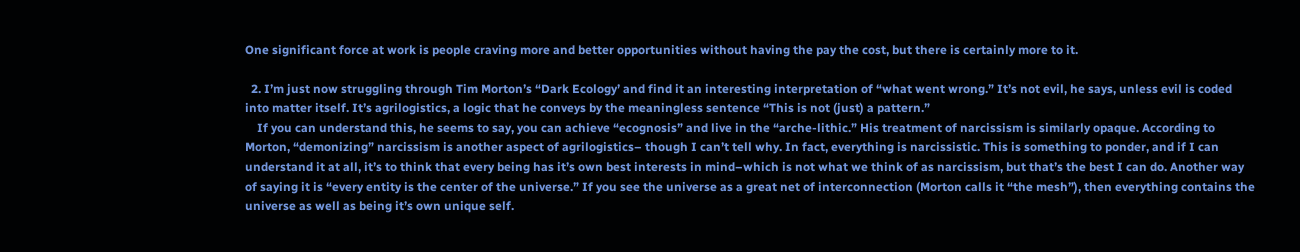One significant force at work is people craving more and better opportunities without having the pay the cost, but there is certainly more to it.

  2. I’m just now struggling through Tim Morton’s “Dark Ecology’ and find it an interesting interpretation of “what went wrong.” It’s not evil, he says, unless evil is coded into matter itself. It’s agrilogistics, a logic that he conveys by the meaningless sentence “This is not (just) a pattern.”
    If you can understand this, he seems to say, you can achieve “ecognosis” and live in the “arche-lithic.” His treatment of narcissism is similarly opaque. According to Morton, “demonizing” narcissism is another aspect of agrilogistics– though I can’t tell why. In fact, everything is narcissistic. This is something to ponder, and if I can understand it at all, it’s to think that every being has it’s own best interests in mind–which is not what we think of as narcissism, but that’s the best I can do. Another way of saying it is “every entity is the center of the universe.” If you see the universe as a great net of interconnection (Morton calls it “the mesh”), then everything contains the universe as well as being it’s own unique self.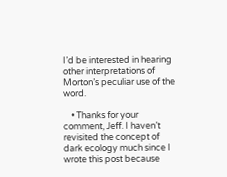I’d be interested in hearing other interpretations of Morton’s peculiar use of the word.

    • Thanks for your comment, Jeff. I haven’t revisited the concept of dark ecology much since I wrote this post because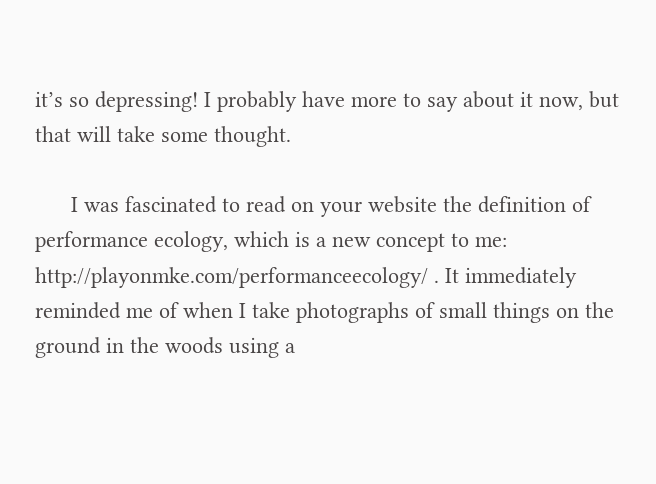it’s so depressing! I probably have more to say about it now, but that will take some thought.

      I was fascinated to read on your website the definition of performance ecology, which is a new concept to me: http://playonmke.com/performanceecology/ . It immediately reminded me of when I take photographs of small things on the ground in the woods using a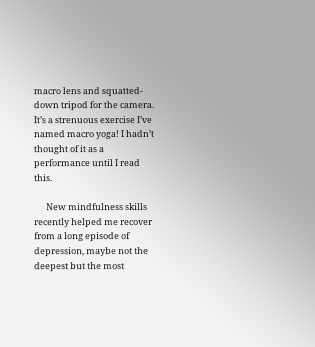macro lens and squatted-down tripod for the camera. It’s a strenuous exercise I’ve named macro yoga! I hadn’t thought of it as a performance until I read this.

      New mindfulness skills recently helped me recover from a long episode of depression, maybe not the deepest but the most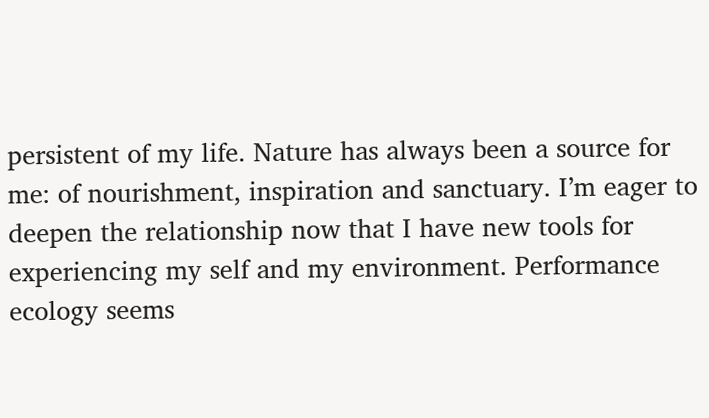persistent of my life. Nature has always been a source for me: of nourishment, inspiration and sanctuary. I’m eager to deepen the relationship now that I have new tools for experiencing my self and my environment. Performance ecology seems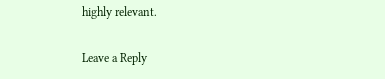highly relevant.

Leave a Reply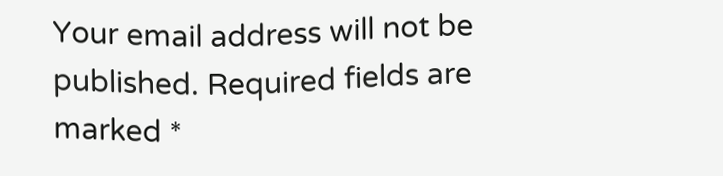Your email address will not be published. Required fields are marked *